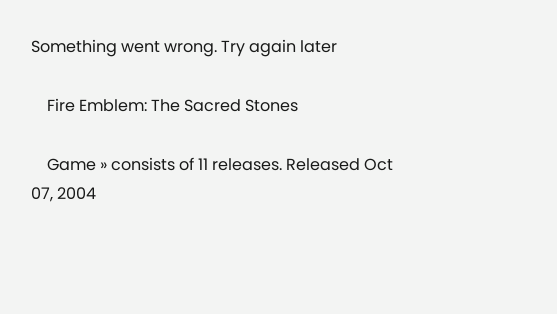Something went wrong. Try again later

    Fire Emblem: The Sacred Stones

    Game » consists of 11 releases. Released Oct 07, 2004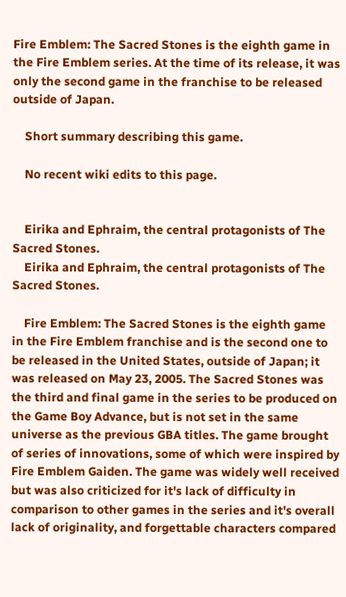Fire Emblem: The Sacred Stones is the eighth game in the Fire Emblem series. At the time of its release, it was only the second game in the franchise to be released outside of Japan.

    Short summary describing this game.

    No recent wiki edits to this page.


    Eirika and Ephraim, the central protagonists of The Sacred Stones.
    Eirika and Ephraim, the central protagonists of The Sacred Stones.

    Fire Emblem: The Sacred Stones is the eighth game in the Fire Emblem franchise and is the second one to be released in the United States, outside of Japan; it was released on May 23, 2005. The Sacred Stones was the third and final game in the series to be produced on the Game Boy Advance, but is not set in the same universe as the previous GBA titles. The game brought of series of innovations, some of which were inspired by Fire Emblem Gaiden. The game was widely well received but was also criticized for it's lack of difficulty in comparison to other games in the series and it's overall lack of originality, and forgettable characters compared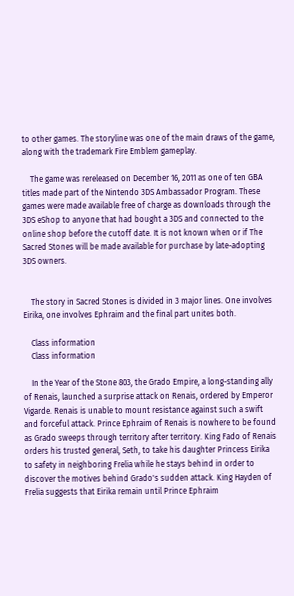to other games. The storyline was one of the main draws of the game, along with the trademark Fire Emblem gameplay.

    The game was rereleased on December 16, 2011 as one of ten GBA titles made part of the Nintendo 3DS Ambassador Program. These games were made available free of charge as downloads through the 3DS eShop to anyone that had bought a 3DS and connected to the online shop before the cutoff date. It is not known when or if The Sacred Stones will be made available for purchase by late-adopting 3DS owners.


    The story in Sacred Stones is divided in 3 major lines. One involves Eirika, one involves Ephraim and the final part unites both.

    Class information
    Class information

    In the Year of the Stone 803, the Grado Empire, a long-standing ally of Renais, launched a surprise attack on Renais, ordered by Emperor Vigarde. Renais is unable to mount resistance against such a swift and forceful attack. Prince Ephraim of Renais is nowhere to be found as Grado sweeps through territory after territory. King Fado of Renais orders his trusted general, Seth, to take his daughter Princess Eirika to safety in neighboring Frelia while he stays behind in order to discover the motives behind Grado's sudden attack. King Hayden of Frelia suggests that Eirika remain until Prince Ephraim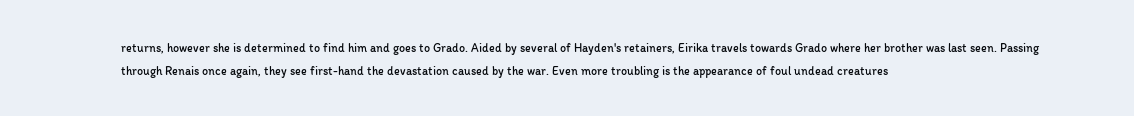returns, however she is determined to find him and goes to Grado. Aided by several of Hayden's retainers, Eirika travels towards Grado where her brother was last seen. Passing through Renais once again, they see first-hand the devastation caused by the war. Even more troubling is the appearance of foul undead creatures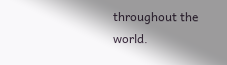throughout the world.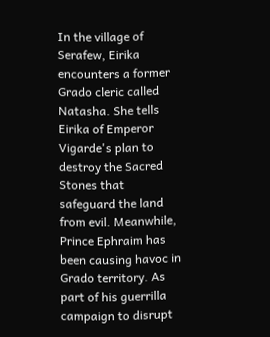In the village of Serafew, Eirika encounters a former Grado cleric called Natasha. She tells Eirika of Emperor Vigarde's plan to destroy the Sacred Stones that safeguard the land from evil. Meanwhile, Prince Ephraim has been causing havoc in Grado territory. As part of his guerrilla campaign to disrupt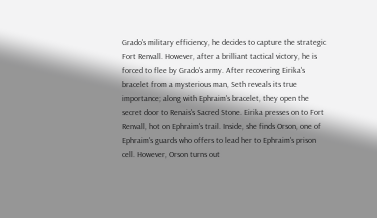Grado's military efficiency, he decides to capture the strategic Fort Renvall. However, after a brilliant tactical victory, he is forced to flee by Grado's army. After recovering Eirika's bracelet from a mysterious man, Seth reveals its true importance; along with Ephraim's bracelet, they open the secret door to Renais's Sacred Stone. Eirika presses on to Fort Renvall, hot on Ephraim's trail. Inside, she finds Orson, one of Ephraim's guards who offers to lead her to Ephraim's prison cell. However, Orson turns out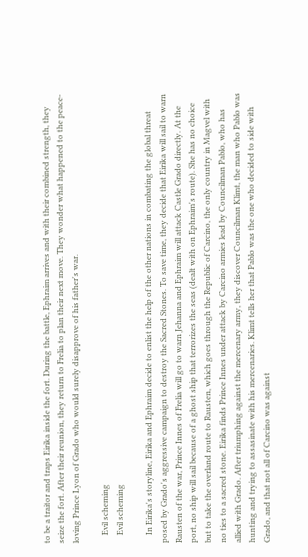to be a traitor and traps Eirika inside the fort. During the battle, Ephraim arrives and with their combined strength, they seize the fort. After their reunion, they return to Frelia to plan their next move. They wonder what happened to the peace-loving Prince Lyon of Grado who would surely disapprove of his father's war.

    Evil scheming
    Evil scheming

    In Eirika's storyline, Eirika and Ephraim decide to enlist the help of the other nations in combating the global threat posed by Grado's aggressive campaign to destroy the Sacred Stones. To save time, they decide that Eirika will sail to warn Rausten of the war, Prince Innes of Frelia will go to warn Jehanna and Ephraim will attack Castle Grado directly. At the port, no ship will sail because of a ghost ship that terrorizes the seas (dealt with on Ephraim's route). She has no choice but to take the overland route to Rausten, which goes through the Republic of Carcino, the only country in Magvel with no ties to a sacred stone. Eirika finds Prince Innes under attack by Carcino armies lead by Councilman Pablo, who has allied with Grado. After triumphing against the mercenary army, they discover Councilman Klimt, the man who Pablo was hunting and trying to assasinate with his mercenaries. Klimt tells her that Pablo was the one who decided to side with Grado, and that not all of Carcino was against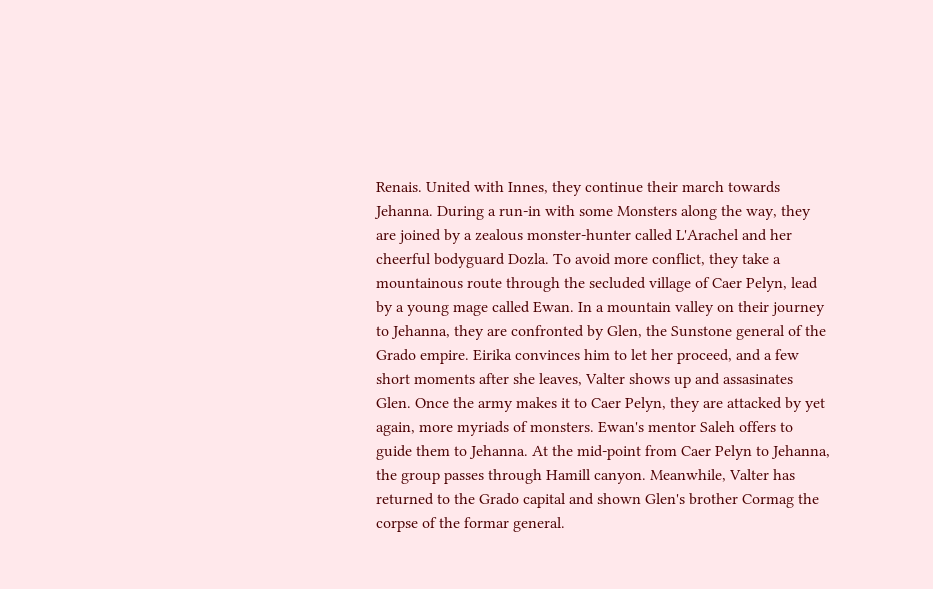Renais. United with Innes, they continue their march towards Jehanna. During a run-in with some Monsters along the way, they are joined by a zealous monster-hunter called L'Arachel and her cheerful bodyguard Dozla. To avoid more conflict, they take a mountainous route through the secluded village of Caer Pelyn, lead by a young mage called Ewan. In a mountain valley on their journey to Jehanna, they are confronted by Glen, the Sunstone general of the Grado empire. Eirika convinces him to let her proceed, and a few short moments after she leaves, Valter shows up and assasinates Glen. Once the army makes it to Caer Pelyn, they are attacked by yet again, more myriads of monsters. Ewan's mentor Saleh offers to guide them to Jehanna. At the mid-point from Caer Pelyn to Jehanna, the group passes through Hamill canyon. Meanwhile, Valter has returned to the Grado capital and shown Glen's brother Cormag the corpse of the formar general.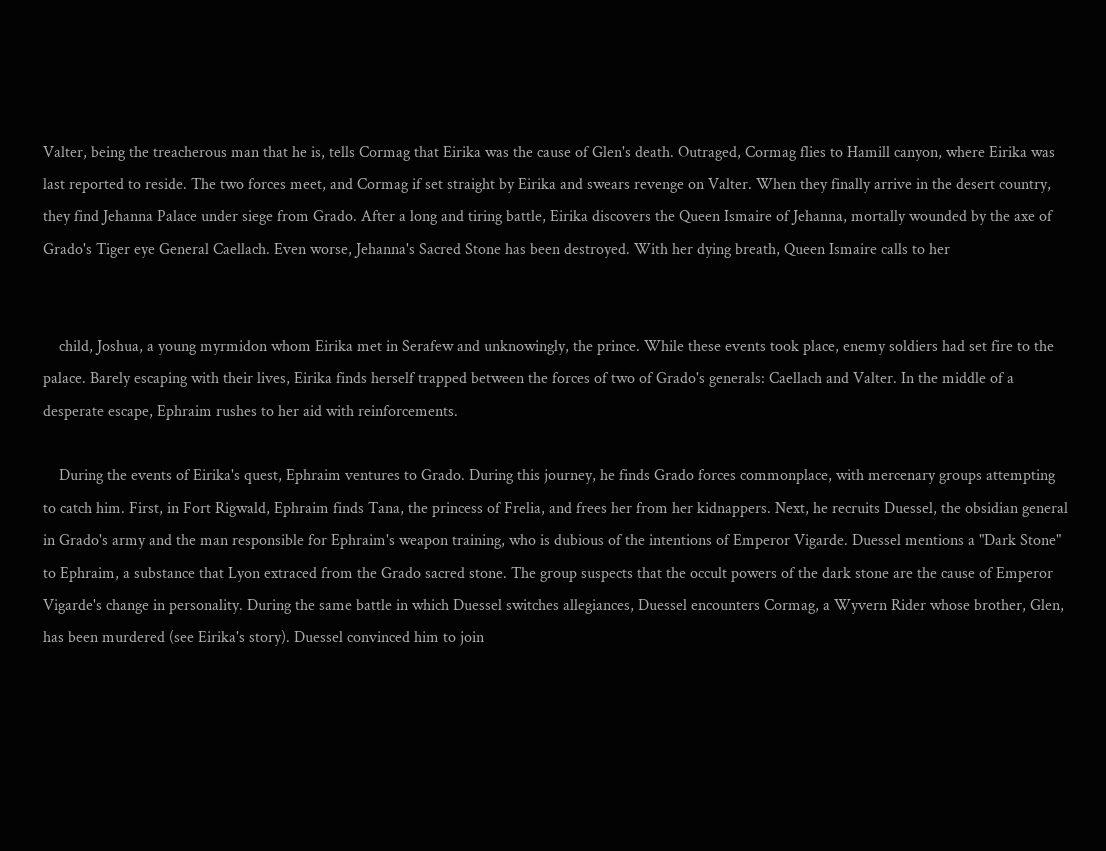Valter, being the treacherous man that he is, tells Cormag that Eirika was the cause of Glen's death. Outraged, Cormag flies to Hamill canyon, where Eirika was last reported to reside. The two forces meet, and Cormag if set straight by Eirika and swears revenge on Valter. When they finally arrive in the desert country, they find Jehanna Palace under siege from Grado. After a long and tiring battle, Eirika discovers the Queen Ismaire of Jehanna, mortally wounded by the axe of Grado's Tiger eye General Caellach. Even worse, Jehanna's Sacred Stone has been destroyed. With her dying breath, Queen Ismaire calls to her


    child, Joshua, a young myrmidon whom Eirika met in Serafew and unknowingly, the prince. While these events took place, enemy soldiers had set fire to the palace. Barely escaping with their lives, Eirika finds herself trapped between the forces of two of Grado's generals: Caellach and Valter. In the middle of a desperate escape, Ephraim rushes to her aid with reinforcements.

    During the events of Eirika's quest, Ephraim ventures to Grado. During this journey, he finds Grado forces commonplace, with mercenary groups attempting to catch him. First, in Fort Rigwald, Ephraim finds Tana, the princess of Frelia, and frees her from her kidnappers. Next, he recruits Duessel, the obsidian general in Grado's army and the man responsible for Ephraim's weapon training, who is dubious of the intentions of Emperor Vigarde. Duessel mentions a "Dark Stone" to Ephraim, a substance that Lyon extraced from the Grado sacred stone. The group suspects that the occult powers of the dark stone are the cause of Emperor Vigarde's change in personality. During the same battle in which Duessel switches allegiances, Duessel encounters Cormag, a Wyvern Rider whose brother, Glen, has been murdered (see Eirika's story). Duessel convinced him to join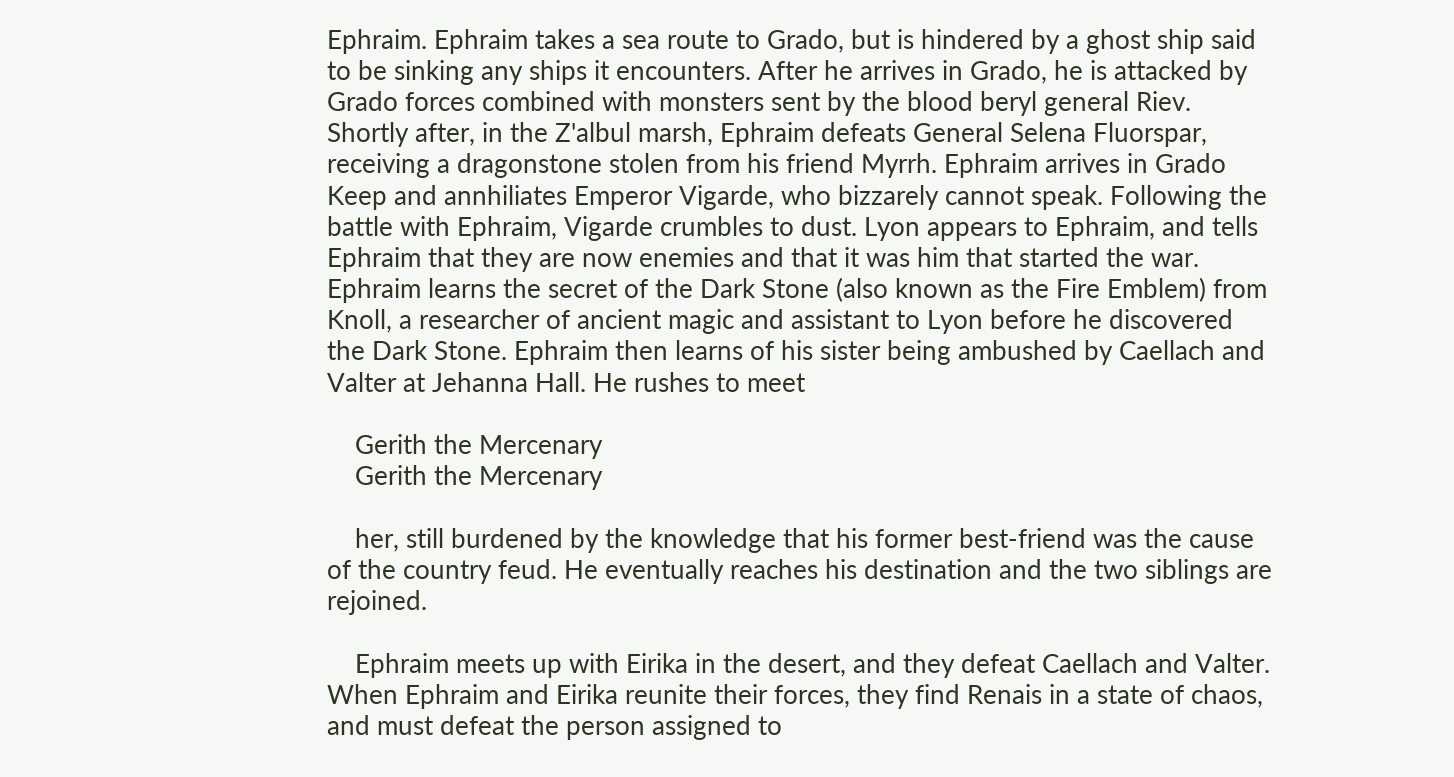Ephraim. Ephraim takes a sea route to Grado, but is hindered by a ghost ship said to be sinking any ships it encounters. After he arrives in Grado, he is attacked by Grado forces combined with monsters sent by the blood beryl general Riev. Shortly after, in the Z'albul marsh, Ephraim defeats General Selena Fluorspar, receiving a dragonstone stolen from his friend Myrrh. Ephraim arrives in Grado Keep and annhiliates Emperor Vigarde, who bizzarely cannot speak. Following the battle with Ephraim, Vigarde crumbles to dust. Lyon appears to Ephraim, and tells Ephraim that they are now enemies and that it was him that started the war. Ephraim learns the secret of the Dark Stone (also known as the Fire Emblem) from Knoll, a researcher of ancient magic and assistant to Lyon before he discovered the Dark Stone. Ephraim then learns of his sister being ambushed by Caellach and Valter at Jehanna Hall. He rushes to meet

    Gerith the Mercenary
    Gerith the Mercenary

    her, still burdened by the knowledge that his former best-friend was the cause of the country feud. He eventually reaches his destination and the two siblings are rejoined.

    Ephraim meets up with Eirika in the desert, and they defeat Caellach and Valter. When Ephraim and Eirika reunite their forces, they find Renais in a state of chaos, and must defeat the person assigned to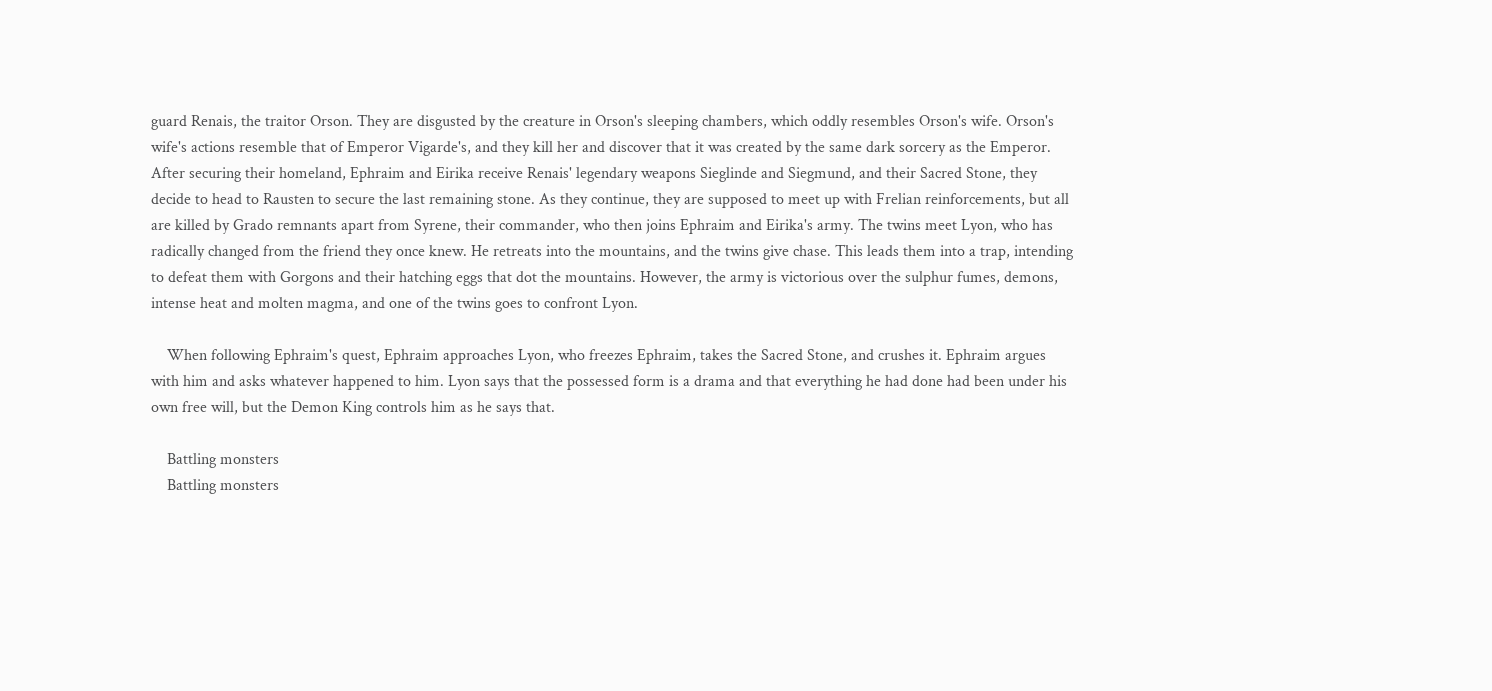guard Renais, the traitor Orson. They are disgusted by the creature in Orson's sleeping chambers, which oddly resembles Orson's wife. Orson's wife's actions resemble that of Emperor Vigarde's, and they kill her and discover that it was created by the same dark sorcery as the Emperor. After securing their homeland, Ephraim and Eirika receive Renais' legendary weapons Sieglinde and Siegmund, and their Sacred Stone, they decide to head to Rausten to secure the last remaining stone. As they continue, they are supposed to meet up with Frelian reinforcements, but all are killed by Grado remnants apart from Syrene, their commander, who then joins Ephraim and Eirika's army. The twins meet Lyon, who has radically changed from the friend they once knew. He retreats into the mountains, and the twins give chase. This leads them into a trap, intending to defeat them with Gorgons and their hatching eggs that dot the mountains. However, the army is victorious over the sulphur fumes, demons, intense heat and molten magma, and one of the twins goes to confront Lyon.

    When following Ephraim's quest, Ephraim approaches Lyon, who freezes Ephraim, takes the Sacred Stone, and crushes it. Ephraim argues with him and asks whatever happened to him. Lyon says that the possessed form is a drama and that everything he had done had been under his own free will, but the Demon King controls him as he says that.

    Battling monsters
    Battling monsters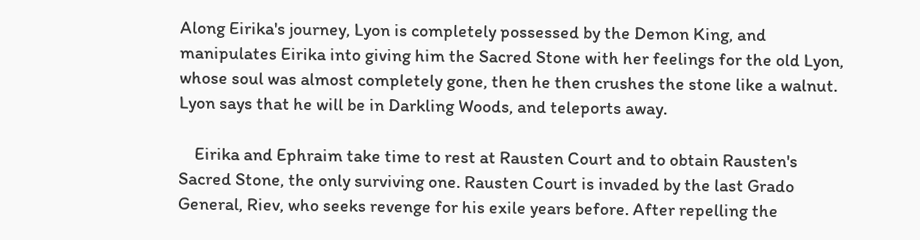Along Eirika's journey, Lyon is completely possessed by the Demon King, and manipulates Eirika into giving him the Sacred Stone with her feelings for the old Lyon, whose soul was almost completely gone, then he then crushes the stone like a walnut. Lyon says that he will be in Darkling Woods, and teleports away.

    Eirika and Ephraim take time to rest at Rausten Court and to obtain Rausten's Sacred Stone, the only surviving one. Rausten Court is invaded by the last Grado General, Riev, who seeks revenge for his exile years before. After repelling the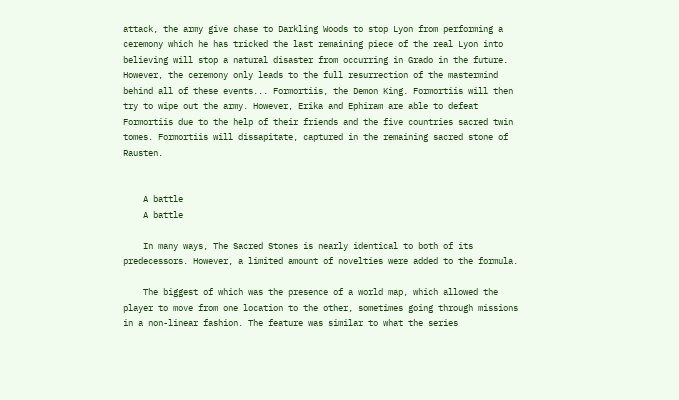attack, the army give chase to Darkling Woods to stop Lyon from performing a ceremony which he has tricked the last remaining piece of the real Lyon into believing will stop a natural disaster from occurring in Grado in the future. However, the ceremony only leads to the full resurrection of the mastermind behind all of these events... Formortiis, the Demon King. Formortiis will then try to wipe out the army. However, Erika and Ephiram are able to defeat Formortiis due to the help of their friends and the five countries sacred twin tomes. Formortiis will dissapitate, captured in the remaining sacred stone of Rausten.


    A battle
    A battle

    In many ways, The Sacred Stones is nearly identical to both of its predecessors. However, a limited amount of novelties were added to the formula.

    The biggest of which was the presence of a world map, which allowed the player to move from one location to the other, sometimes going through missions in a non-linear fashion. The feature was similar to what the series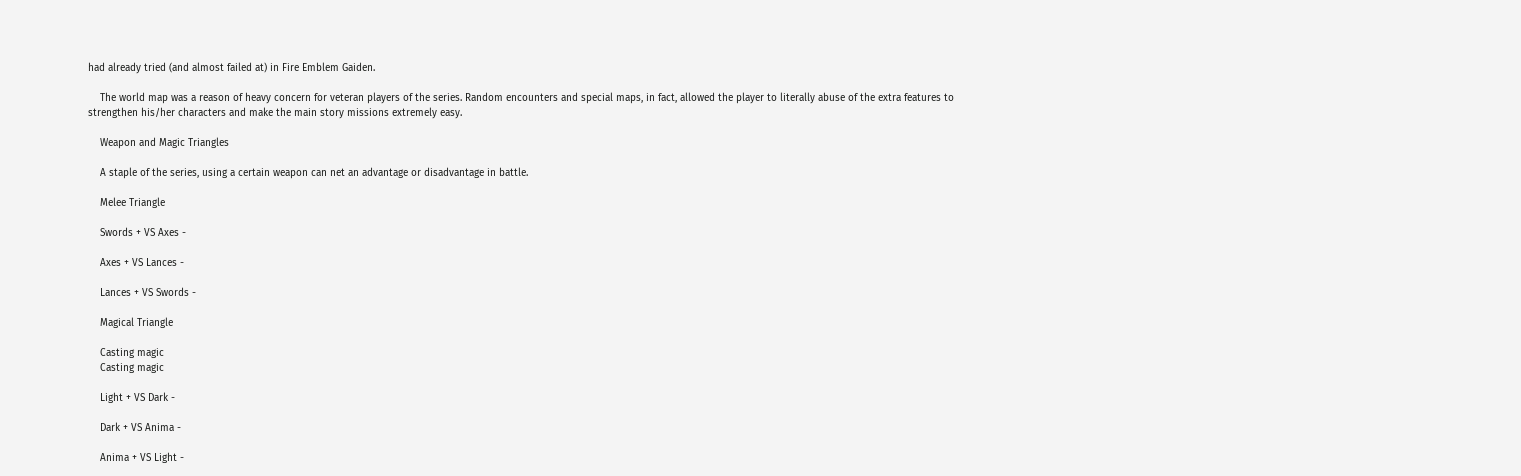had already tried (and almost failed at) in Fire Emblem Gaiden.

    The world map was a reason of heavy concern for veteran players of the series. Random encounters and special maps, in fact, allowed the player to literally abuse of the extra features to strengthen his/her characters and make the main story missions extremely easy.

    Weapon and Magic Triangles

    A staple of the series, using a certain weapon can net an advantage or disadvantage in battle.

    Melee Triangle

    Swords + VS Axes -

    Axes + VS Lances -

    Lances + VS Swords -

    Magical Triangle

    Casting magic
    Casting magic

    Light + VS Dark -

    Dark + VS Anima -

    Anima + VS Light -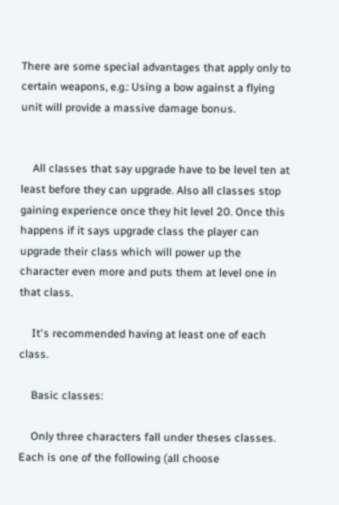There are some special advantages that apply only to certain weapons, e.g.: Using a bow against a flying unit will provide a massive damage bonus.


    All classes that say upgrade have to be level ten at least before they can upgrade. Also all classes stop gaining experience once they hit level 20. Once this happens if it says upgrade class the player can upgrade their class which will power up the character even more and puts them at level one in that class.

    It's recommended having at least one of each class.

    Basic classes:

    Only three characters fall under theses classes. Each is one of the following (all choose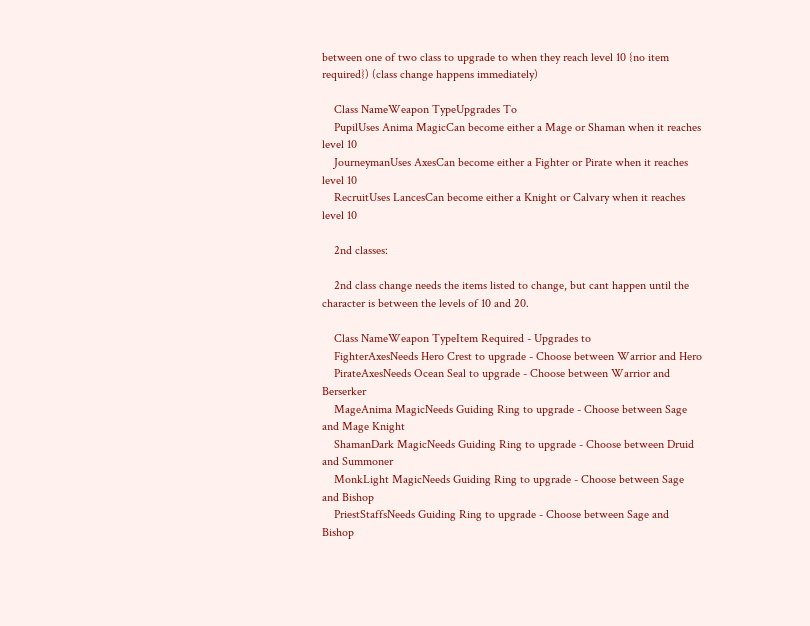between one of two class to upgrade to when they reach level 10 {no item required}) (class change happens immediately)

    Class NameWeapon TypeUpgrades To
    PupilUses Anima MagicCan become either a Mage or Shaman when it reaches level 10
    JourneymanUses AxesCan become either a Fighter or Pirate when it reaches level 10
    RecruitUses LancesCan become either a Knight or Calvary when it reaches level 10

    2nd classes:

    2nd class change needs the items listed to change, but cant happen until the character is between the levels of 10 and 20.

    Class NameWeapon TypeItem Required - Upgrades to
    FighterAxesNeeds Hero Crest to upgrade - Choose between Warrior and Hero
    PirateAxesNeeds Ocean Seal to upgrade - Choose between Warrior and Berserker
    MageAnima MagicNeeds Guiding Ring to upgrade - Choose between Sage and Mage Knight
    ShamanDark MagicNeeds Guiding Ring to upgrade - Choose between Druid and Summoner
    MonkLight MagicNeeds Guiding Ring to upgrade - Choose between Sage and Bishop
    PriestStaffsNeeds Guiding Ring to upgrade - Choose between Sage and Bishop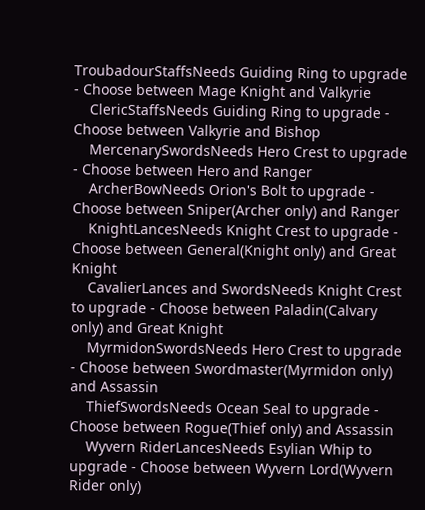TroubadourStaffsNeeds Guiding Ring to upgrade - Choose between Mage Knight and Valkyrie
    ClericStaffsNeeds Guiding Ring to upgrade - Choose between Valkyrie and Bishop
    MercenarySwordsNeeds Hero Crest to upgrade - Choose between Hero and Ranger
    ArcherBowNeeds Orion's Bolt to upgrade - Choose between Sniper(Archer only) and Ranger
    KnightLancesNeeds Knight Crest to upgrade - Choose between General(Knight only) and Great Knight
    CavalierLances and SwordsNeeds Knight Crest to upgrade - Choose between Paladin(Calvary only) and Great Knight
    MyrmidonSwordsNeeds Hero Crest to upgrade - Choose between Swordmaster(Myrmidon only) and Assassin
    ThiefSwordsNeeds Ocean Seal to upgrade - Choose between Rogue(Thief only) and Assassin
    Wyvern RiderLancesNeeds Esylian Whip to upgrade - Choose between Wyvern Lord(Wyvern Rider only)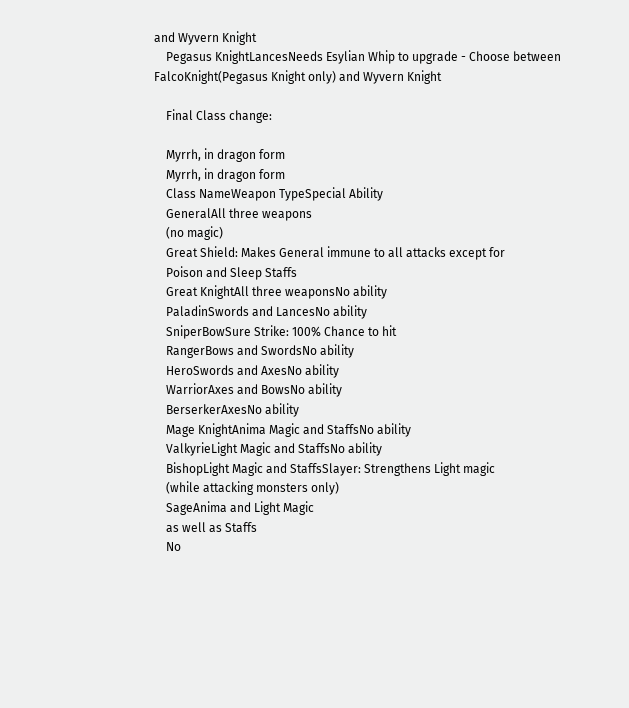and Wyvern Knight
    Pegasus KnightLancesNeeds Esylian Whip to upgrade - Choose between FalcoKnight(Pegasus Knight only) and Wyvern Knight

    Final Class change:

    Myrrh, in dragon form
    Myrrh, in dragon form
    Class NameWeapon TypeSpecial Ability
    GeneralAll three weapons
    (no magic)
    Great Shield: Makes General immune to all attacks except for
    Poison and Sleep Staffs
    Great KnightAll three weaponsNo ability
    PaladinSwords and LancesNo ability
    SniperBowSure Strike: 100% Chance to hit
    RangerBows and SwordsNo ability
    HeroSwords and AxesNo ability
    WarriorAxes and BowsNo ability
    BerserkerAxesNo ability
    Mage KnightAnima Magic and StaffsNo ability
    ValkyrieLight Magic and StaffsNo ability
    BishopLight Magic and StaffsSlayer: Strengthens Light magic
    (while attacking monsters only)
    SageAnima and Light Magic
    as well as Staffs
    No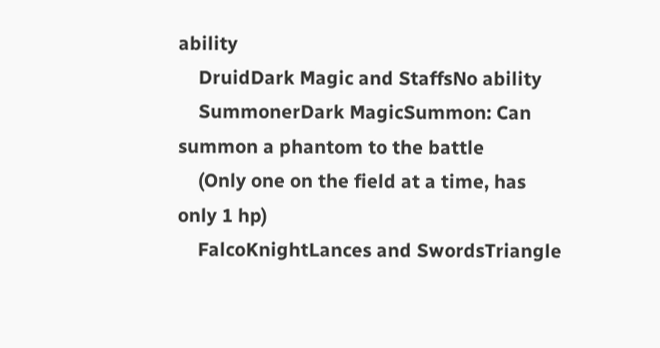ability
    DruidDark Magic and StaffsNo ability
    SummonerDark MagicSummon: Can summon a phantom to the battle
    (Only one on the field at a time, has only 1 hp)
    FalcoKnightLances and SwordsTriangle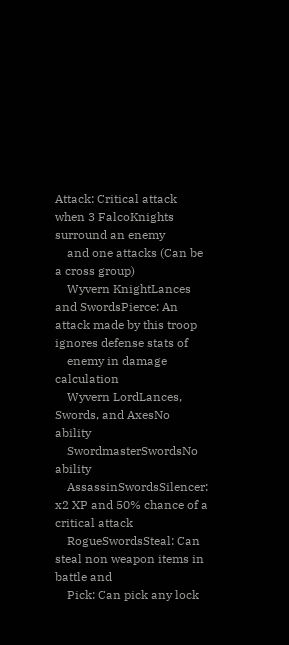Attack: Critical attack when 3 FalcoKnights surround an enemy
    and one attacks (Can be a cross group)
    Wyvern KnightLances and SwordsPierce: An attack made by this troop ignores defense stats of
    enemy in damage calculation
    Wyvern LordLances, Swords, and AxesNo ability
    SwordmasterSwordsNo ability
    AssassinSwordsSilencer: x2 XP and 50% chance of a critical attack
    RogueSwordsSteal: Can steal non weapon items in battle and
    Pick: Can pick any lock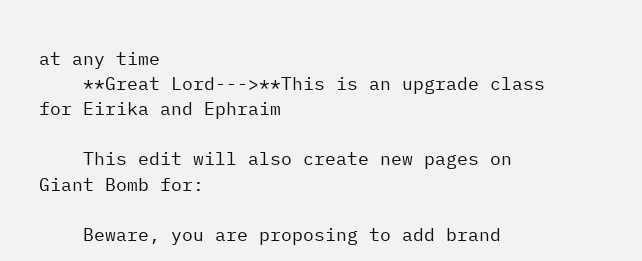at any time
    **Great Lord--->**This is an upgrade class for Eirika and Ephraim

    This edit will also create new pages on Giant Bomb for:

    Beware, you are proposing to add brand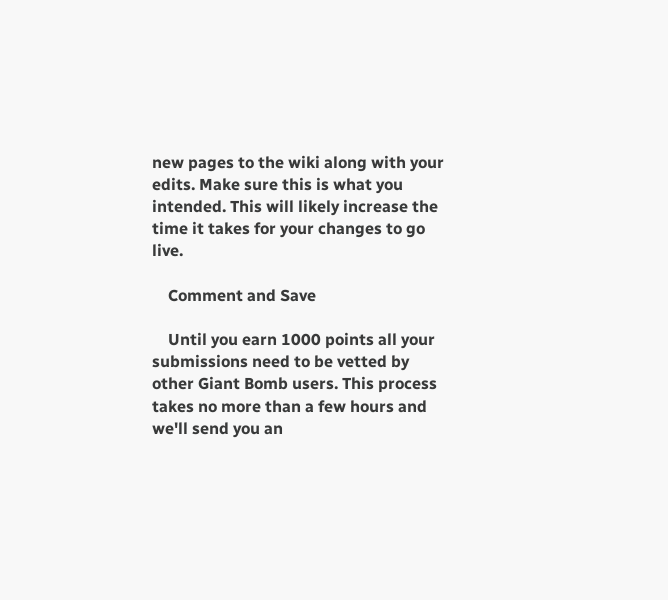new pages to the wiki along with your edits. Make sure this is what you intended. This will likely increase the time it takes for your changes to go live.

    Comment and Save

    Until you earn 1000 points all your submissions need to be vetted by other Giant Bomb users. This process takes no more than a few hours and we'll send you an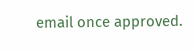email once approved.